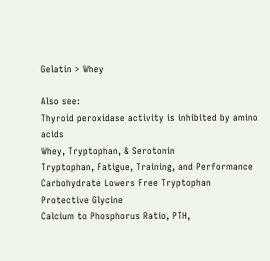Gelatin > Whey

Also see:
Thyroid peroxidase activity is inhibited by amino acids
Whey, Tryptophan, & Serotonin
Tryptophan, Fatigue, Training, and Performance
Carbohydrate Lowers Free Tryptophan
Protective Glycine
Calcium to Phosphorus Ratio, PTH,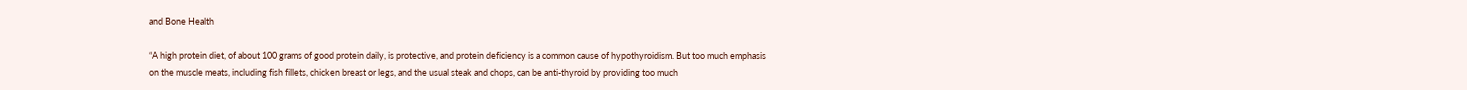and Bone Health

“A high protein diet, of about 100 grams of good protein daily, is protective, and protein deficiency is a common cause of hypothyroidism. But too much emphasis on the muscle meats, including fish fillets, chicken breast or legs, and the usual steak and chops, can be anti-thyroid by providing too much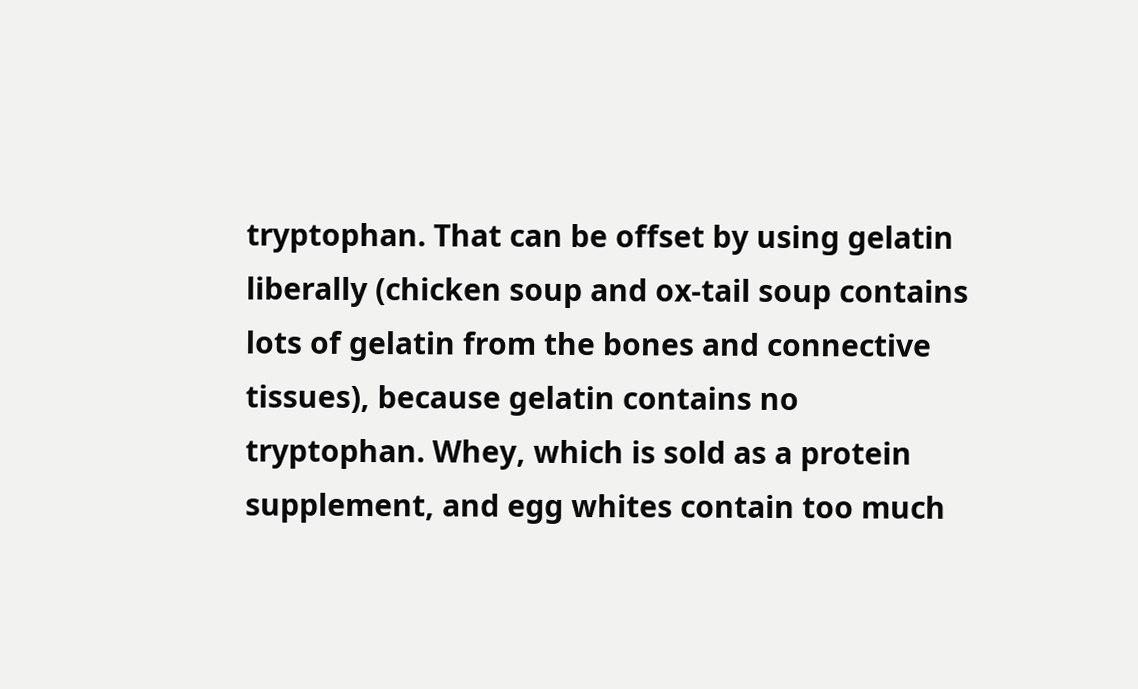tryptophan. That can be offset by using gelatin liberally (chicken soup and ox-tail soup contains lots of gelatin from the bones and connective tissues), because gelatin contains no tryptophan. Whey, which is sold as a protein supplement, and egg whites contain too much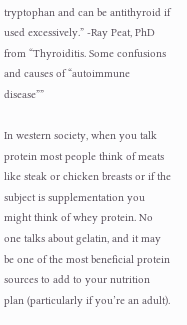tryptophan and can be antithyroid if used excessively.” -Ray Peat, PhD from “Thyroiditis. Some confusions and causes of “autoimmune disease””

In western society, when you talk protein most people think of meats like steak or chicken breasts or if the subject is supplementation you might think of whey protein. No one talks about gelatin, and it may be one of the most beneficial protein sources to add to your nutrition plan (particularly if you’re an adult).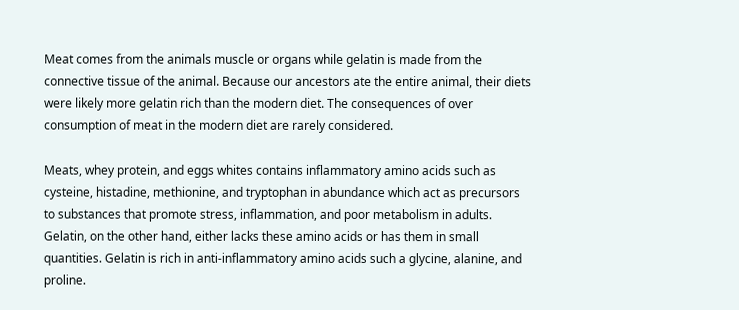Meat comes from the animals muscle or organs while gelatin is made from the connective tissue of the animal. Because our ancestors ate the entire animal, their diets were likely more gelatin rich than the modern diet. The consequences of over consumption of meat in the modern diet are rarely considered.

Meats, whey protein, and eggs whites contains inflammatory amino acids such as cysteine, histadine, methionine, and tryptophan in abundance which act as precursors to substances that promote stress, inflammation, and poor metabolism in adults. Gelatin, on the other hand, either lacks these amino acids or has them in small quantities. Gelatin is rich in anti-inflammatory amino acids such a glycine, alanine, and proline.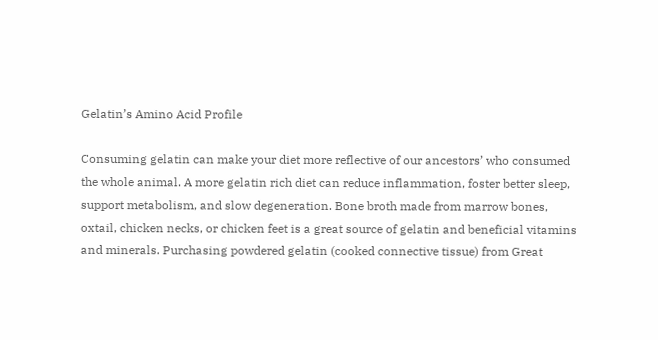Gelatin’s Amino Acid Profile

Consuming gelatin can make your diet more reflective of our ancestors’ who consumed the whole animal. A more gelatin rich diet can reduce inflammation, foster better sleep, support metabolism, and slow degeneration. Bone broth made from marrow bones, oxtail, chicken necks, or chicken feet is a great source of gelatin and beneficial vitamins and minerals. Purchasing powdered gelatin (cooked connective tissue) from Great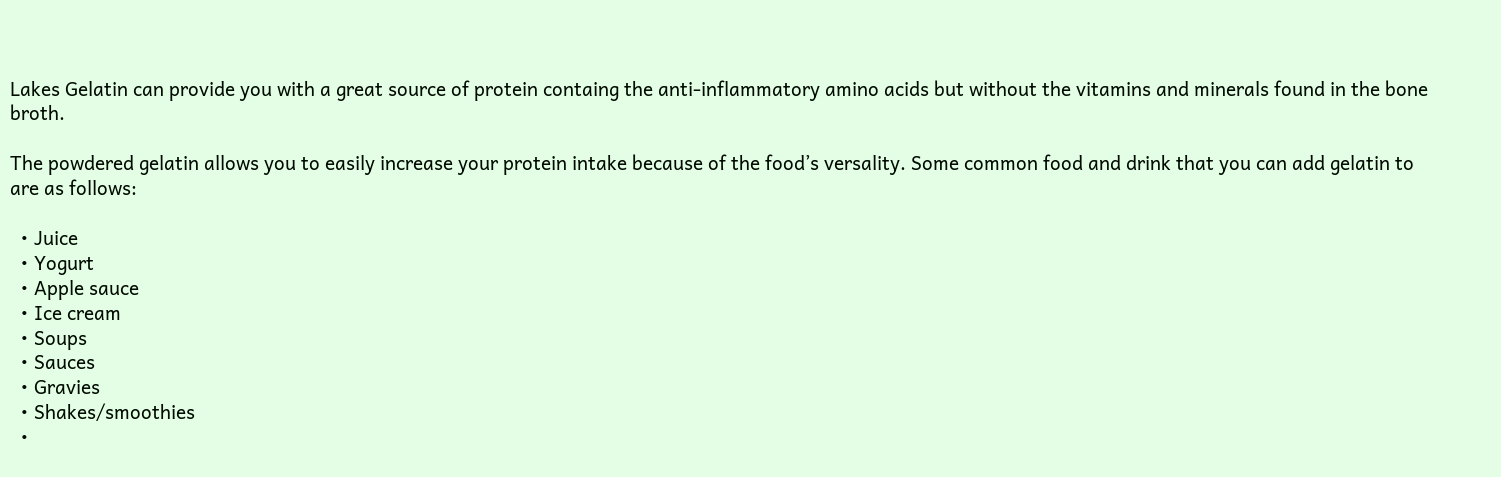Lakes Gelatin can provide you with a great source of protein containg the anti-inflammatory amino acids but without the vitamins and minerals found in the bone broth.

The powdered gelatin allows you to easily increase your protein intake because of the food’s versality. Some common food and drink that you can add gelatin to are as follows:

  • Juice
  • Yogurt
  • Apple sauce
  • Ice cream
  • Soups
  • Sauces
  • Gravies
  • Shakes/smoothies
  •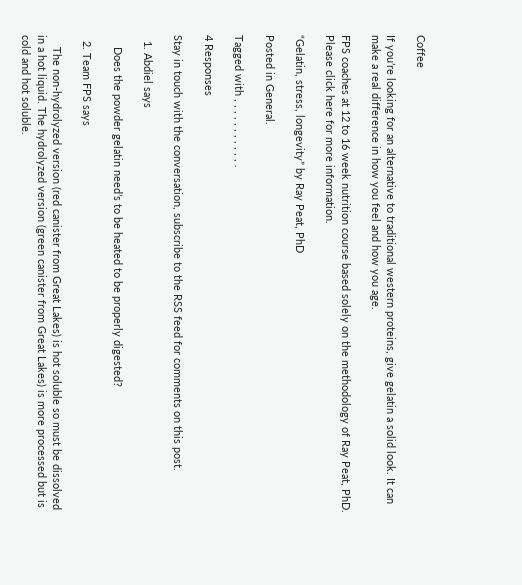Coffee

If you’re looking for an alternative to traditional western proteins, give gelatin a solid look. It can make a real difference in how you feel and how you age.

FPS coaches at 12 to 16 week nutrition course based solely on the methodology of Ray Peat, PhD. Please click here for more information.

“Gelatin, stress, longevity” by Ray Peat, PhD

Posted in General.

Tagged with , , , , , , , , , , , .

4 Responses

Stay in touch with the conversation, subscribe to the RSS feed for comments on this post.

  1. Abdiel says

    Does the powder gelatin need’s to be heated to be properly digested?

  2. Team FPS says

    The non-hydrolyzed version (red canister from Great Lakes) is hot soluble so must be dissolved in a hot liquid. The hydrolyzed version (green canister from Great Lakes) is more processed but is cold and hot soluble.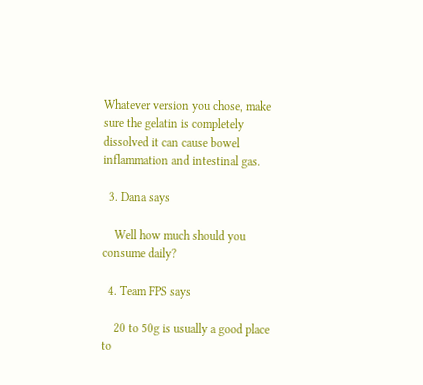Whatever version you chose, make sure the gelatin is completely dissolved it can cause bowel inflammation and intestinal gas.

  3. Dana says

    Well how much should you consume daily?

  4. Team FPS says

    20 to 50g is usually a good place to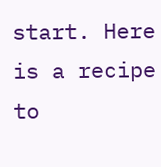start. Here is a recipe to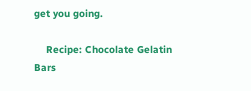get you going.

    Recipe: Chocolate Gelatin Bars